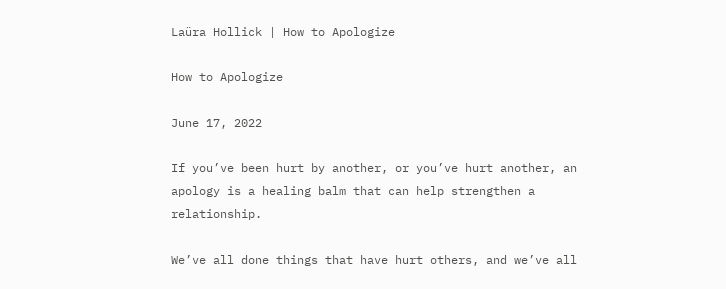Laüra Hollick | How to Apologize

How to Apologize

June 17, 2022

If you’ve been hurt by another, or you’ve hurt another, an apology is a healing balm that can help strengthen a relationship.

We’ve all done things that have hurt others, and we’ve all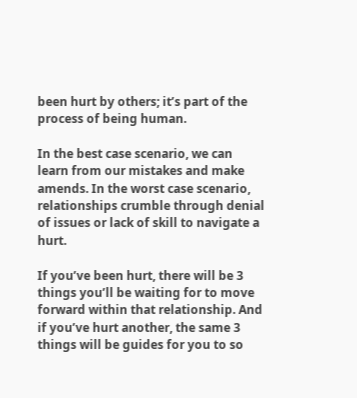been hurt by others; it’s part of the process of being human.

In the best case scenario, we can learn from our mistakes and make amends. In the worst case scenario, relationships crumble through denial of issues or lack of skill to navigate a hurt.

If you’ve been hurt, there will be 3 things you’ll be waiting for to move forward within that relationship. And if you’ve hurt another, the same 3 things will be guides for you to so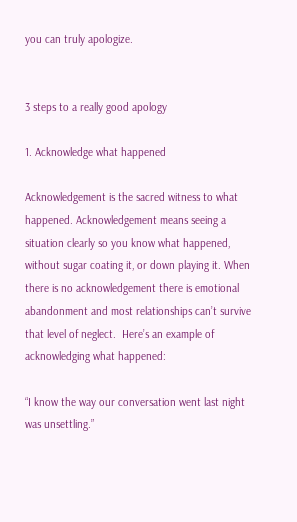you can truly apologize.


3 steps to a really good apology

1. Acknowledge what happened

Acknowledgement is the sacred witness to what happened. Acknowledgement means seeing a situation clearly so you know what happened, without sugar coating it, or down playing it. When there is no acknowledgement there is emotional abandonment and most relationships can’t survive that level of neglect.  Here’s an example of acknowledging what happened:

“I know the way our conversation went last night was unsettling.”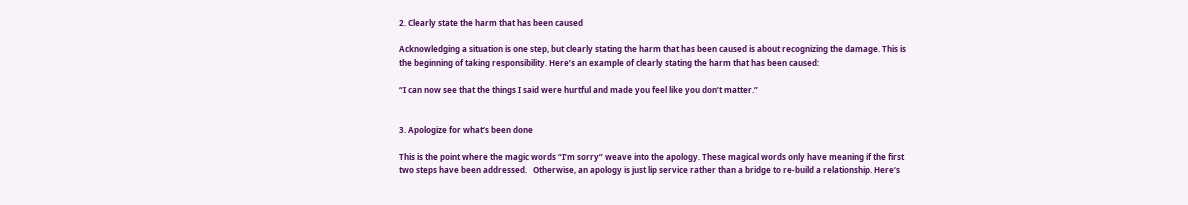2. Clearly state the harm that has been caused

Acknowledging a situation is one step, but clearly stating the harm that has been caused is about recognizing the damage. This is the beginning of taking responsibility. Here’s an example of clearly stating the harm that has been caused:

“I can now see that the things I said were hurtful and made you feel like you don’t matter.”


3. Apologize for what’s been done

This is the point where the magic words “I’m sorry” weave into the apology. These magical words only have meaning if the first two steps have been addressed.   Otherwise, an apology is just lip service rather than a bridge to re-build a relationship. Here’s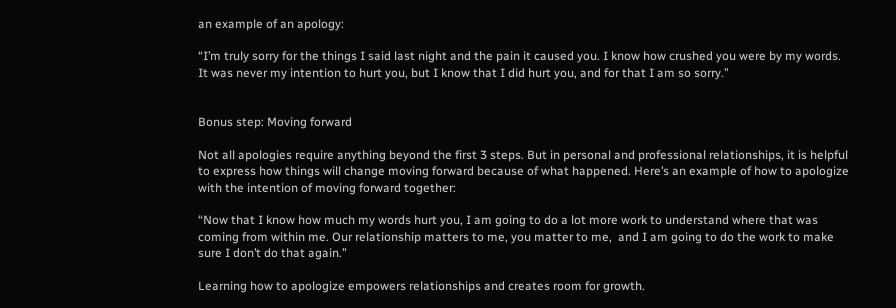an example of an apology:

“I’m truly sorry for the things I said last night and the pain it caused you. I know how crushed you were by my words.  It was never my intention to hurt you, but I know that I did hurt you, and for that I am so sorry.”


Bonus step: Moving forward

Not all apologies require anything beyond the first 3 steps. But in personal and professional relationships, it is helpful to express how things will change moving forward because of what happened. Here’s an example of how to apologize with the intention of moving forward together:

“Now that I know how much my words hurt you, I am going to do a lot more work to understand where that was coming from within me. Our relationship matters to me, you matter to me,  and I am going to do the work to make sure I don’t do that again.”

Learning how to apologize empowers relationships and creates room for growth.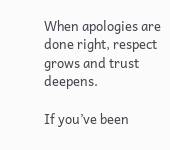When apologies are done right, respect grows and trust deepens.

If you’ve been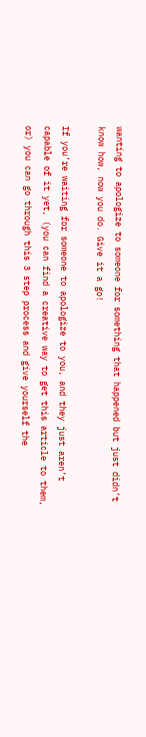wanting to apologize to someone for something that happened but just didn’t know how, now you do. Give it a go!

If you’re waiting for someone to apologize to you, and they just aren’t capable of it yet, (you can find a creative way to get this article to them, or) you can go through this 3 step process and give yourself the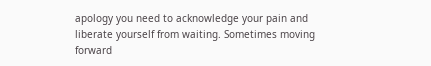apology you need to acknowledge your pain and liberate yourself from waiting. Sometimes moving forward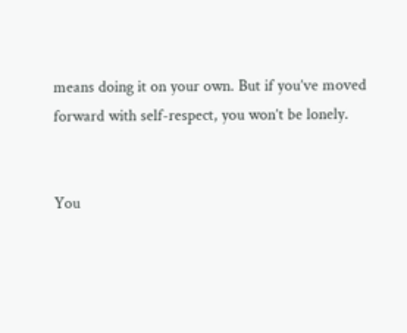means doing it on your own. But if you’ve moved forward with self-respect, you won’t be lonely.


You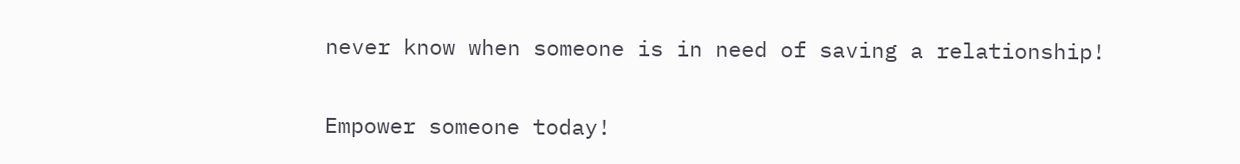never know when someone is in need of saving a relationship!

Empower someone today!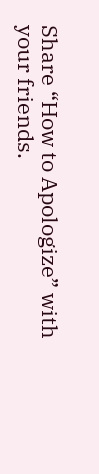Share “How to Apologize” with your friends.